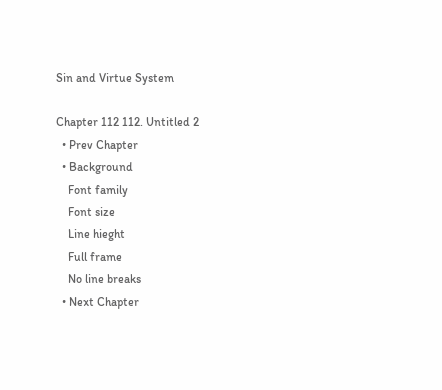Sin and Virtue System

Chapter 112 112. Untitled 2
  • Prev Chapter
  • Background
    Font family
    Font size
    Line hieght
    Full frame
    No line breaks
  • Next Chapter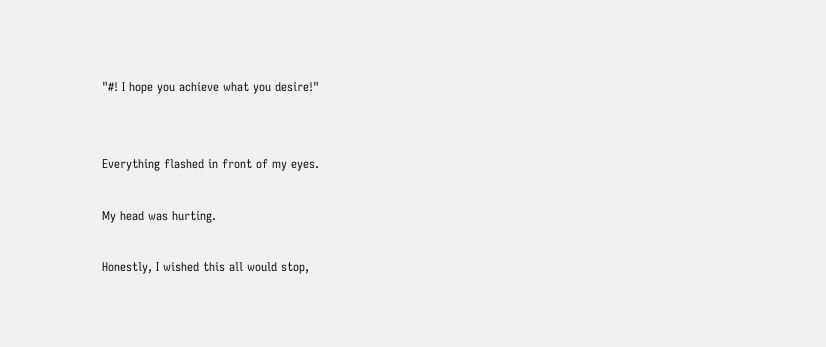"#! I hope you achieve what you desire!"


Everything flashed in front of my eyes.

My head was hurting.

Honestly, I wished this all would stop,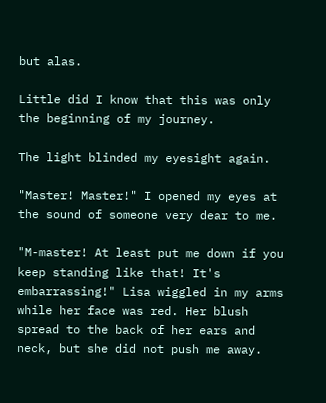but alas.

Little did I know that this was only the beginning of my journey.

The light blinded my eyesight again.

"Master! Master!" I opened my eyes at the sound of someone very dear to me.

"M-master! At least put me down if you keep standing like that! It's embarrassing!" Lisa wiggled in my arms while her face was red. Her blush spread to the back of her ears and neck, but she did not push me away.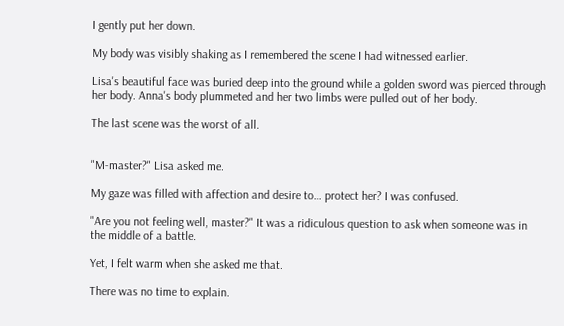I gently put her down.

My body was visibly shaking as I remembered the scene I had witnessed earlier.

Lisa's beautiful face was buried deep into the ground while a golden sword was pierced through her body. Anna's body plummeted and her two limbs were pulled out of her body.

The last scene was the worst of all.


"M-master?" Lisa asked me.

My gaze was filled with affection and desire to… protect her? I was confused.

"Are you not feeling well, master?" It was a ridiculous question to ask when someone was in the middle of a battle.

Yet, I felt warm when she asked me that.

There was no time to explain.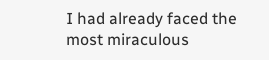I had already faced the most miraculous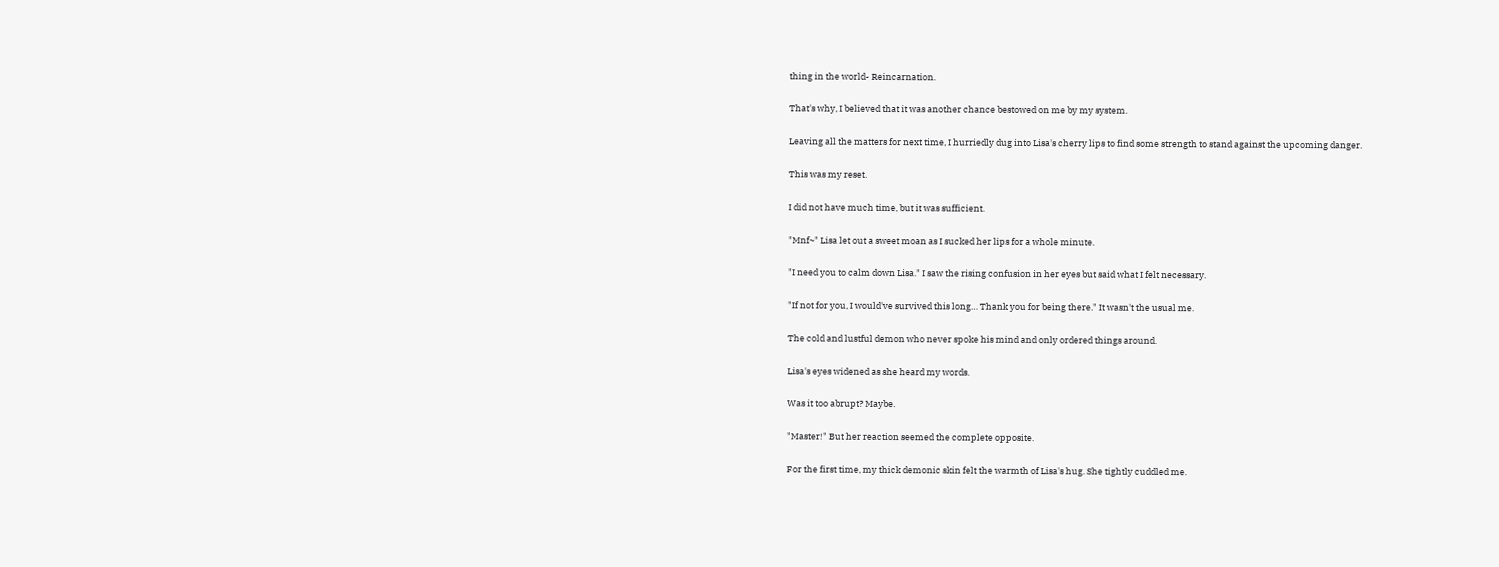thing in the world- Reincarnation.

That's why, I believed that it was another chance bestowed on me by my system.

Leaving all the matters for next time, I hurriedly dug into Lisa's cherry lips to find some strength to stand against the upcoming danger.

This was my reset.

I did not have much time, but it was sufficient.

"Mnf~" Lisa let out a sweet moan as I sucked her lips for a whole minute.

"I need you to calm down Lisa." I saw the rising confusion in her eyes but said what I felt necessary.

"If not for you, I would've survived this long… Thank you for being there." It wasn't the usual me.

The cold and lustful demon who never spoke his mind and only ordered things around.

Lisa's eyes widened as she heard my words.

Was it too abrupt? Maybe.

"Master!" But her reaction seemed the complete opposite.

For the first time, my thick demonic skin felt the warmth of Lisa's hug. She tightly cuddled me.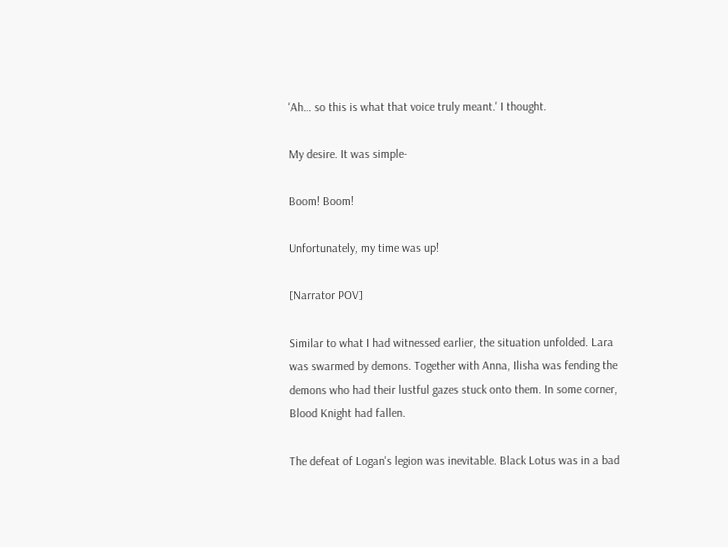'Ah… so this is what that voice truly meant.' I thought.

My desire. It was simple-

Boom! Boom!

Unfortunately, my time was up!

[Narrator POV]

Similar to what I had witnessed earlier, the situation unfolded. Lara was swarmed by demons. Together with Anna, Ilisha was fending the demons who had their lustful gazes stuck onto them. In some corner, Blood Knight had fallen.

The defeat of Logan's legion was inevitable. Black Lotus was in a bad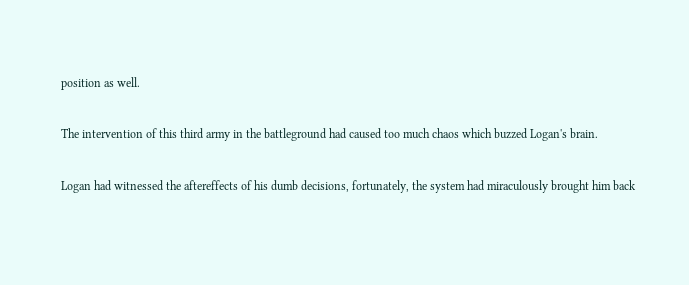position as well.

The intervention of this third army in the battleground had caused too much chaos which buzzed Logan's brain.

Logan had witnessed the aftereffects of his dumb decisions, fortunately, the system had miraculously brought him back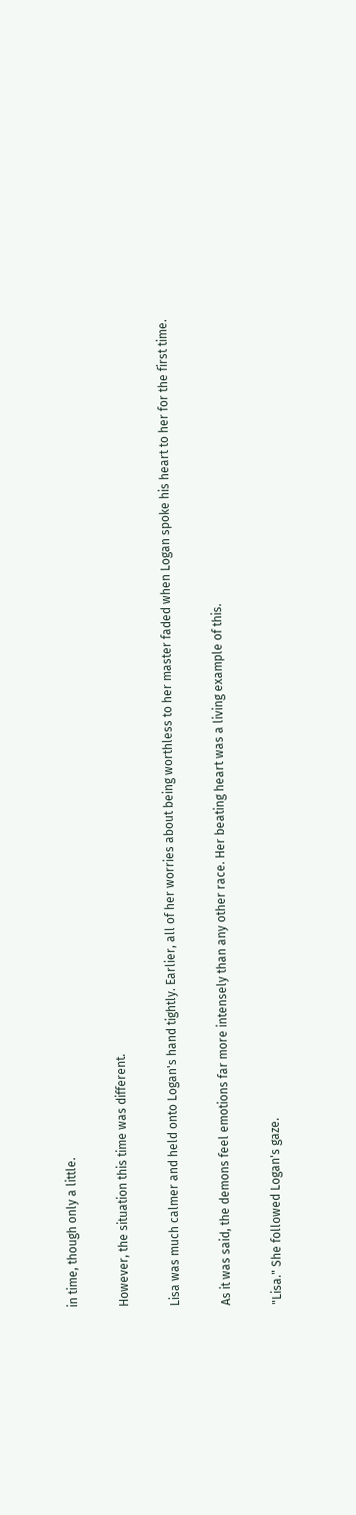in time, though only a little.

However, the situation this time was different.

Lisa was much calmer and held onto Logan's hand tightly. Earlier, all of her worries about being worthless to her master faded when Logan spoke his heart to her for the first time.

As it was said, the demons feel emotions far more intensely than any other race. Her beating heart was a living example of this.

"Lisa." She followed Logan's gaze.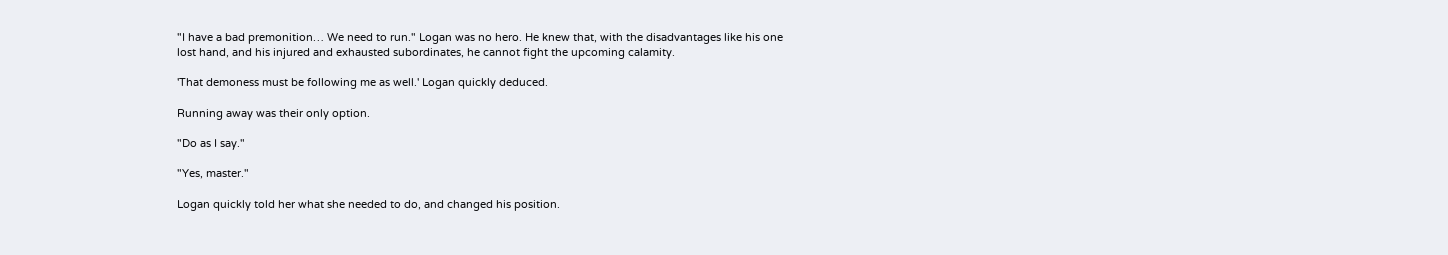"I have a bad premonition… We need to run." Logan was no hero. He knew that, with the disadvantages like his one lost hand, and his injured and exhausted subordinates, he cannot fight the upcoming calamity.

'That demoness must be following me as well.' Logan quickly deduced.

Running away was their only option.

"Do as I say."

"Yes, master."

Logan quickly told her what she needed to do, and changed his position.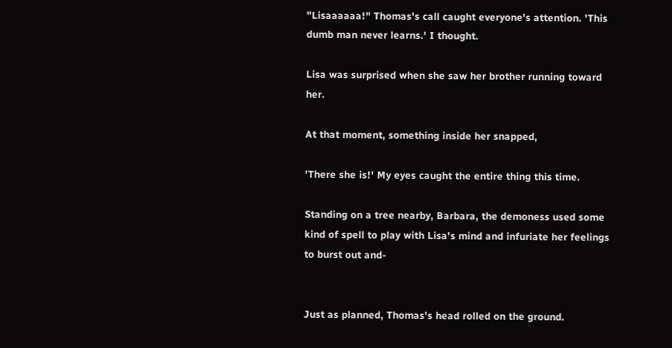"Lisaaaaaa!" Thomas's call caught everyone's attention. 'This dumb man never learns.' I thought.

Lisa was surprised when she saw her brother running toward her.

At that moment, something inside her snapped,

'There she is!' My eyes caught the entire thing this time.

Standing on a tree nearby, Barbara, the demoness used some kind of spell to play with Lisa's mind and infuriate her feelings to burst out and-


Just as planned, Thomas's head rolled on the ground.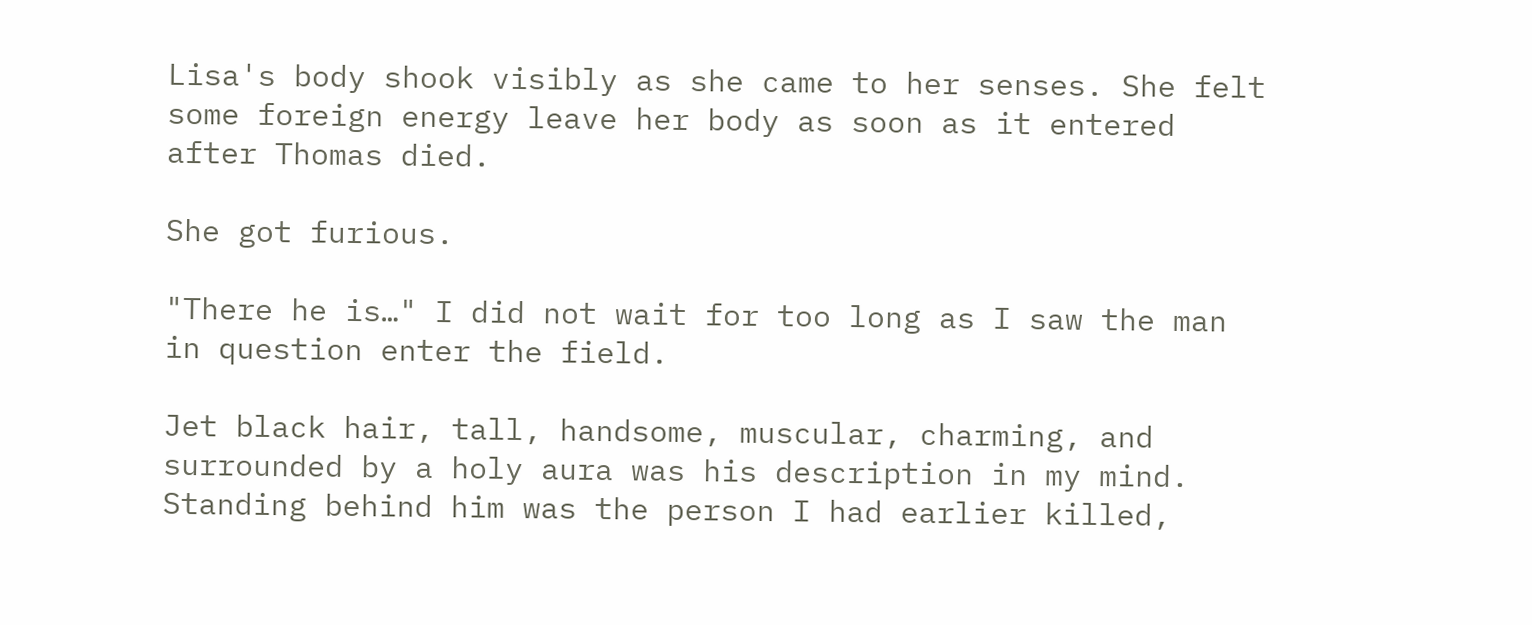Lisa's body shook visibly as she came to her senses. She felt some foreign energy leave her body as soon as it entered after Thomas died.

She got furious.

"There he is…" I did not wait for too long as I saw the man in question enter the field.

Jet black hair, tall, handsome, muscular, charming, and surrounded by a holy aura was his description in my mind. Standing behind him was the person I had earlier killed,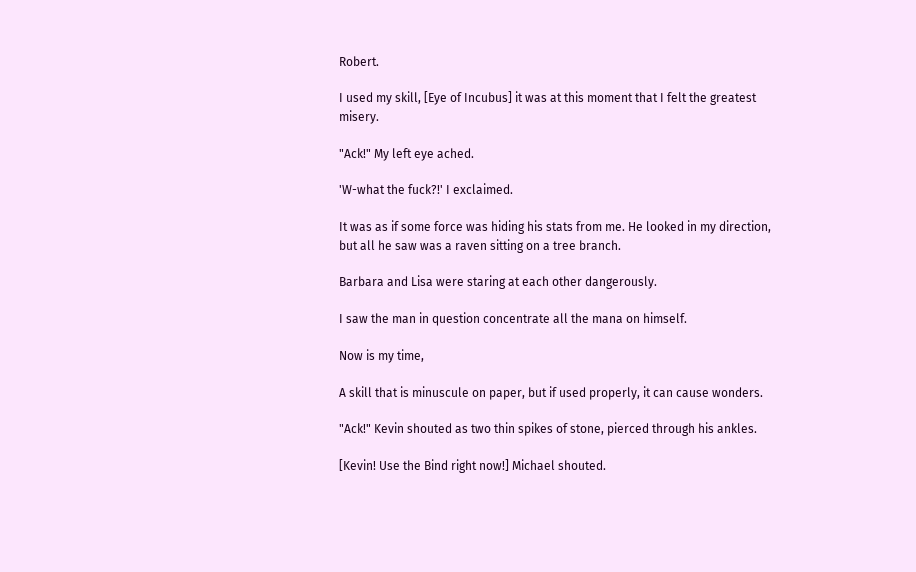Robert.

I used my skill, [Eye of Incubus] it was at this moment that I felt the greatest misery.

"Ack!" My left eye ached.

'W-what the fuck?!' I exclaimed.

It was as if some force was hiding his stats from me. He looked in my direction, but all he saw was a raven sitting on a tree branch.

Barbara and Lisa were staring at each other dangerously.

I saw the man in question concentrate all the mana on himself.

Now is my time,

A skill that is minuscule on paper, but if used properly, it can cause wonders.

"Ack!" Kevin shouted as two thin spikes of stone, pierced through his ankles.

[Kevin! Use the Bind right now!] Michael shouted.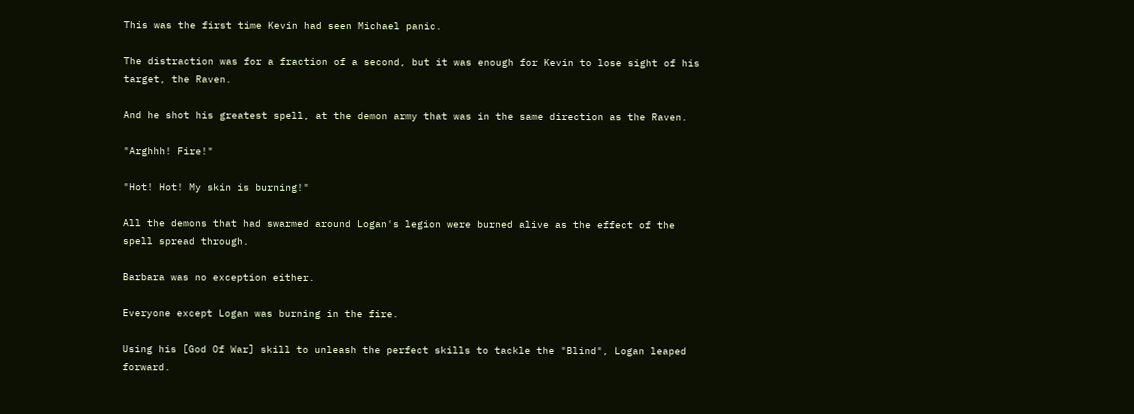This was the first time Kevin had seen Michael panic.

The distraction was for a fraction of a second, but it was enough for Kevin to lose sight of his target, the Raven.

And he shot his greatest spell, at the demon army that was in the same direction as the Raven.

"Arghhh! Fire!"

"Hot! Hot! My skin is burning!"

All the demons that had swarmed around Logan's legion were burned alive as the effect of the spell spread through.

Barbara was no exception either.

Everyone except Logan was burning in the fire.

Using his [God Of War] skill to unleash the perfect skills to tackle the "Blind", Logan leaped forward.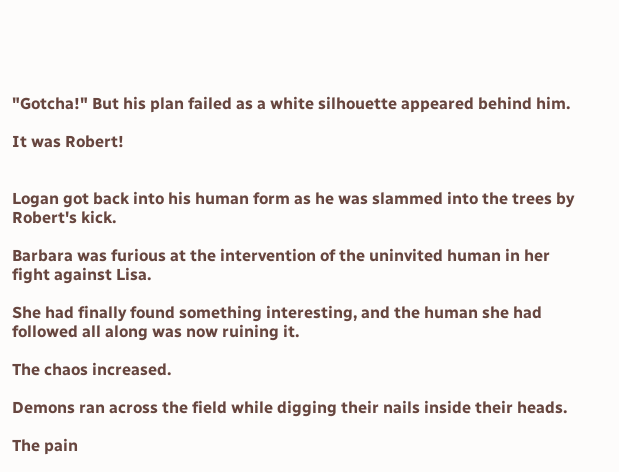"Gotcha!" But his plan failed as a white silhouette appeared behind him.

It was Robert!


Logan got back into his human form as he was slammed into the trees by Robert's kick.

Barbara was furious at the intervention of the uninvited human in her fight against Lisa.

She had finally found something interesting, and the human she had followed all along was now ruining it.

The chaos increased.

Demons ran across the field while digging their nails inside their heads.

The pain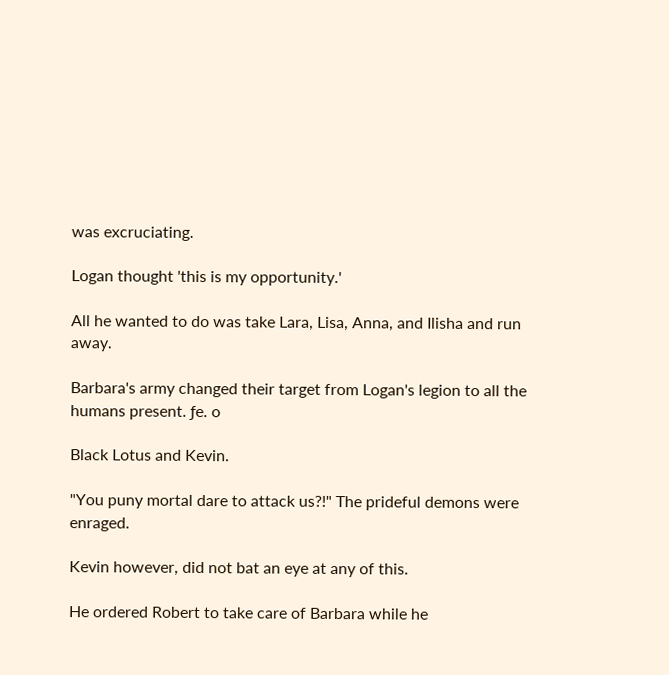was excruciating.

Logan thought 'this is my opportunity.'

All he wanted to do was take Lara, Lisa, Anna, and Ilisha and run away.

Barbara's army changed their target from Logan's legion to all the humans present. ƒe. o

Black Lotus and Kevin.

"You puny mortal dare to attack us?!" The prideful demons were enraged.

Kevin however, did not bat an eye at any of this.

He ordered Robert to take care of Barbara while he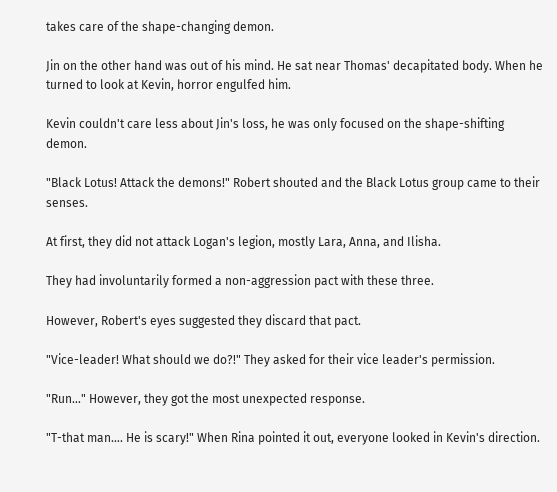takes care of the shape-changing demon.

Jin on the other hand was out of his mind. He sat near Thomas' decapitated body. When he turned to look at Kevin, horror engulfed him.

Kevin couldn't care less about Jin's loss, he was only focused on the shape-shifting demon.

"Black Lotus! Attack the demons!" Robert shouted and the Black Lotus group came to their senses.

At first, they did not attack Logan's legion, mostly Lara, Anna, and Ilisha.

They had involuntarily formed a non-aggression pact with these three.

However, Robert's eyes suggested they discard that pact.

"Vice-leader! What should we do?!" They asked for their vice leader's permission.

"Run…" However, they got the most unexpected response.

"T-that man…. He is scary!" When Rina pointed it out, everyone looked in Kevin's direction.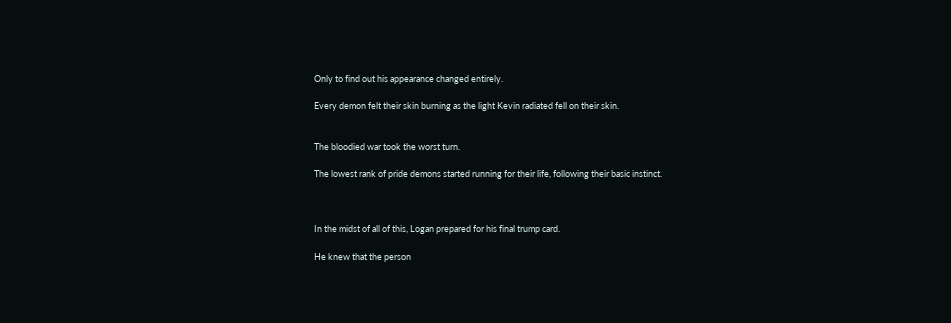Only to find out his appearance changed entirely.

Every demon felt their skin burning as the light Kevin radiated fell on their skin.


The bloodied war took the worst turn.

The lowest rank of pride demons started running for their life, following their basic instinct.



In the midst of all of this, Logan prepared for his final trump card.

He knew that the person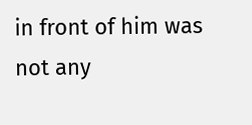in front of him was not any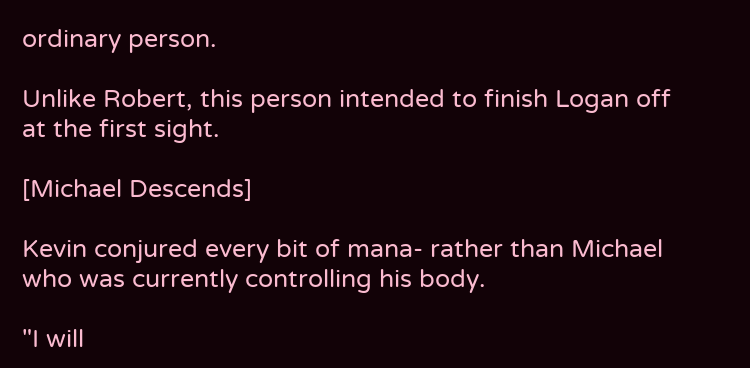ordinary person.

Unlike Robert, this person intended to finish Logan off at the first sight.

[Michael Descends]

Kevin conjured every bit of mana- rather than Michael who was currently controlling his body.

"I will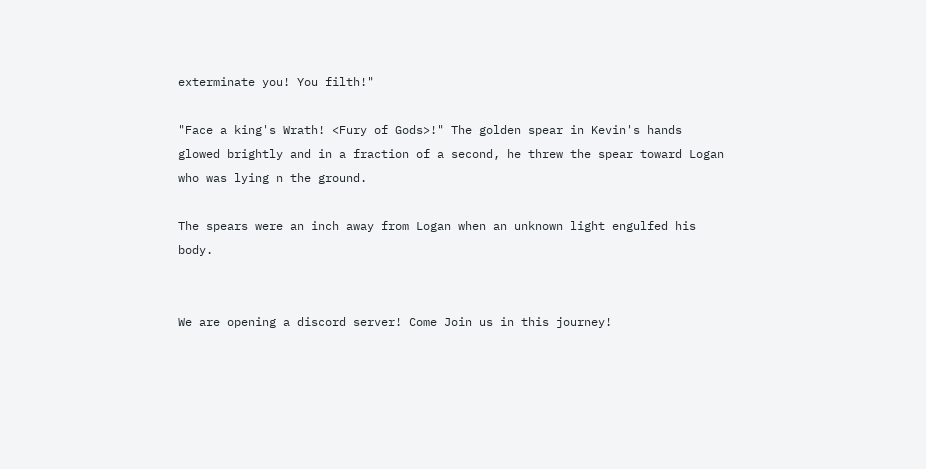exterminate you! You filth!"

"Face a king's Wrath! <Fury of Gods>!" The golden spear in Kevin's hands glowed brightly and in a fraction of a second, he threw the spear toward Logan who was lying n the ground.

The spears were an inch away from Logan when an unknown light engulfed his body.


We are opening a discord server! Come Join us in this journey!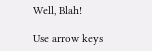Well, Blah!

Use arrow keys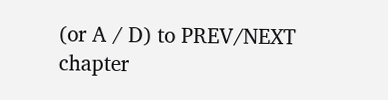(or A / D) to PREV/NEXT chapter